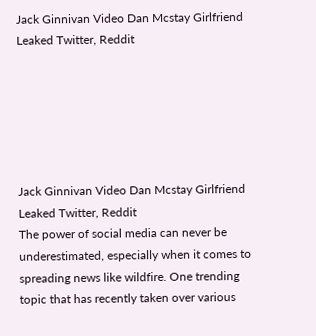Jack Ginnivan Video Dan Mcstay Girlfriend Leaked Twitter, Reddit






Jack Ginnivan Video Dan Mcstay Girlfriend Leaked Twitter, Reddit
The power of social media can never be underestimated, especially when it comes to spreading news like wildfire. One trending topic that has recently taken over various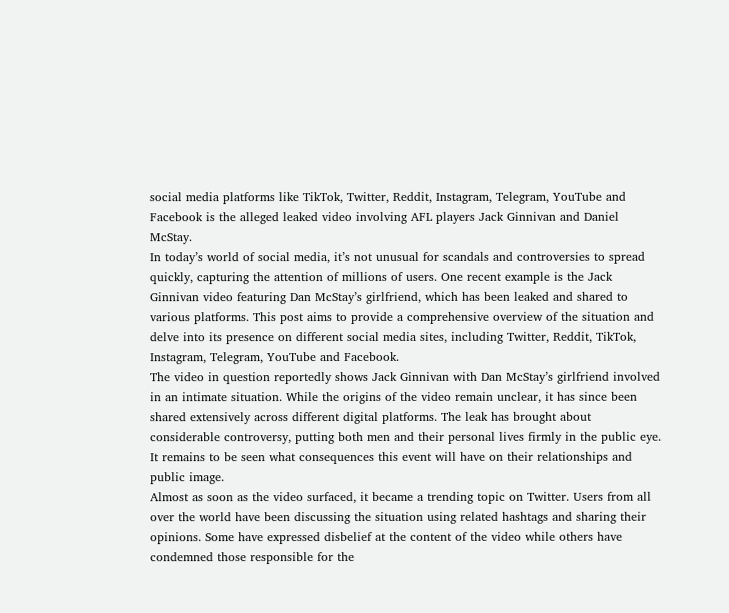social media platforms like TikTok, Twitter, Reddit, Instagram, Telegram, YouTube and Facebook is the alleged leaked video involving AFL players Jack Ginnivan and Daniel McStay.
In today’s world of social media, it’s not unusual for scandals and controversies to spread quickly, capturing the attention of millions of users. One recent example is the Jack Ginnivan video featuring Dan McStay’s girlfriend, which has been leaked and shared to various platforms. This post aims to provide a comprehensive overview of the situation and delve into its presence on different social media sites, including Twitter, Reddit, TikTok, Instagram, Telegram, YouTube and Facebook.
The video in question reportedly shows Jack Ginnivan with Dan McStay’s girlfriend involved in an intimate situation. While the origins of the video remain unclear, it has since been shared extensively across different digital platforms. The leak has brought about considerable controversy, putting both men and their personal lives firmly in the public eye. It remains to be seen what consequences this event will have on their relationships and public image.
Almost as soon as the video surfaced, it became a trending topic on Twitter. Users from all over the world have been discussing the situation using related hashtags and sharing their opinions. Some have expressed disbelief at the content of the video while others have condemned those responsible for the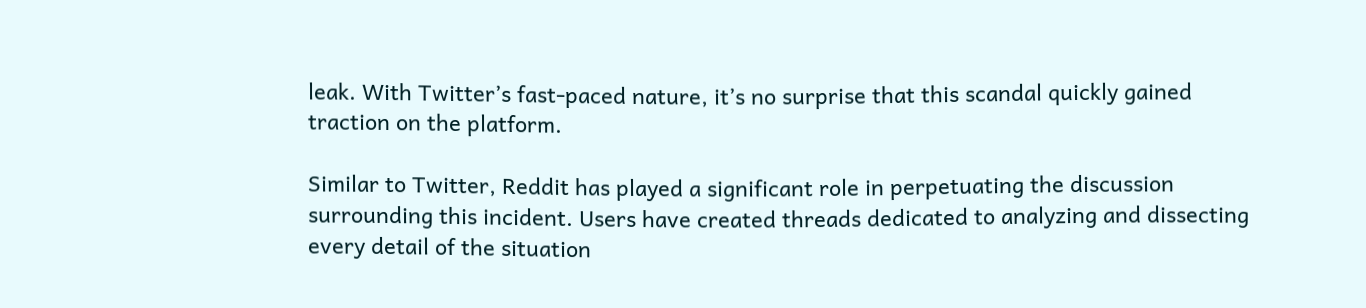leak. With Twitter’s fast-paced nature, it’s no surprise that this scandal quickly gained traction on the platform.

Similar to Twitter, Reddit has played a significant role in perpetuating the discussion surrounding this incident. Users have created threads dedicated to analyzing and dissecting every detail of the situation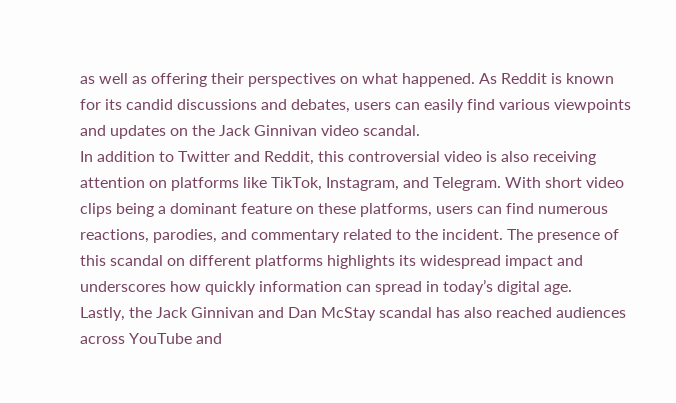as well as offering their perspectives on what happened. As Reddit is known for its candid discussions and debates, users can easily find various viewpoints and updates on the Jack Ginnivan video scandal.
In addition to Twitter and Reddit, this controversial video is also receiving attention on platforms like TikTok, Instagram, and Telegram. With short video clips being a dominant feature on these platforms, users can find numerous reactions, parodies, and commentary related to the incident. The presence of this scandal on different platforms highlights its widespread impact and underscores how quickly information can spread in today’s digital age.
Lastly, the Jack Ginnivan and Dan McStay scandal has also reached audiences across YouTube and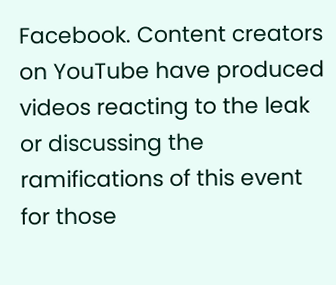Facebook. Content creators on YouTube have produced videos reacting to the leak or discussing the ramifications of this event for those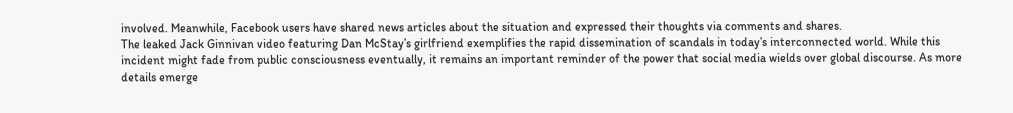involved. Meanwhile, Facebook users have shared news articles about the situation and expressed their thoughts via comments and shares.
The leaked Jack Ginnivan video featuring Dan McStay’s girlfriend exemplifies the rapid dissemination of scandals in today’s interconnected world. While this incident might fade from public consciousness eventually, it remains an important reminder of the power that social media wields over global discourse. As more details emerge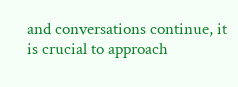and conversations continue, it is crucial to approach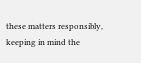these matters responsibly, keeping in mind the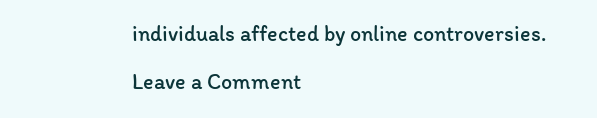individuals affected by online controversies.

Leave a Comment